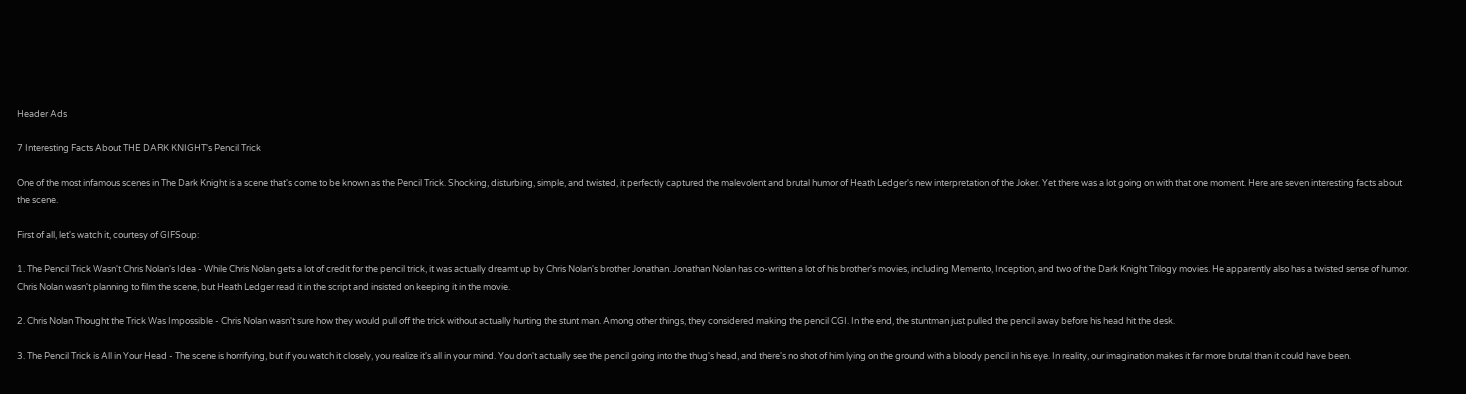Header Ads

7 Interesting Facts About THE DARK KNIGHT's Pencil Trick

One of the most infamous scenes in The Dark Knight is a scene that's come to be known as the Pencil Trick. Shocking, disturbing, simple, and twisted, it perfectly captured the malevolent and brutal humor of Heath Ledger's new interpretation of the Joker. Yet there was a lot going on with that one moment. Here are seven interesting facts about the scene.

First of all, let's watch it, courtesy of GIFSoup:

1. The Pencil Trick Wasn't Chris Nolan's Idea - While Chris Nolan gets a lot of credit for the pencil trick, it was actually dreamt up by Chris Nolan's brother Jonathan. Jonathan Nolan has co-written a lot of his brother's movies, including Memento, Inception, and two of the Dark Knight Trilogy movies. He apparently also has a twisted sense of humor. Chris Nolan wasn't planning to film the scene, but Heath Ledger read it in the script and insisted on keeping it in the movie.

2. Chris Nolan Thought the Trick Was Impossible - Chris Nolan wasn't sure how they would pull off the trick without actually hurting the stunt man. Among other things, they considered making the pencil CGI. In the end, the stuntman just pulled the pencil away before his head hit the desk.

3. The Pencil Trick is All in Your Head - The scene is horrifying, but if you watch it closely, you realize it's all in your mind. You don't actually see the pencil going into the thug's head, and there's no shot of him lying on the ground with a bloody pencil in his eye. In reality, our imagination makes it far more brutal than it could have been.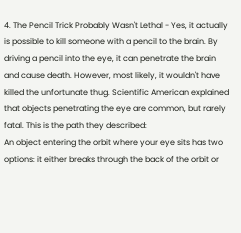4. The Pencil Trick Probably Wasn't Lethal - Yes, it actually is possible to kill someone with a pencil to the brain. By driving a pencil into the eye, it can penetrate the brain and cause death. However, most likely, it wouldn't have killed the unfortunate thug. Scientific American explained that objects penetrating the eye are common, but rarely fatal. This is the path they described:
An object entering the orbit where your eye sits has two options: it either breaks through the back of the orbit or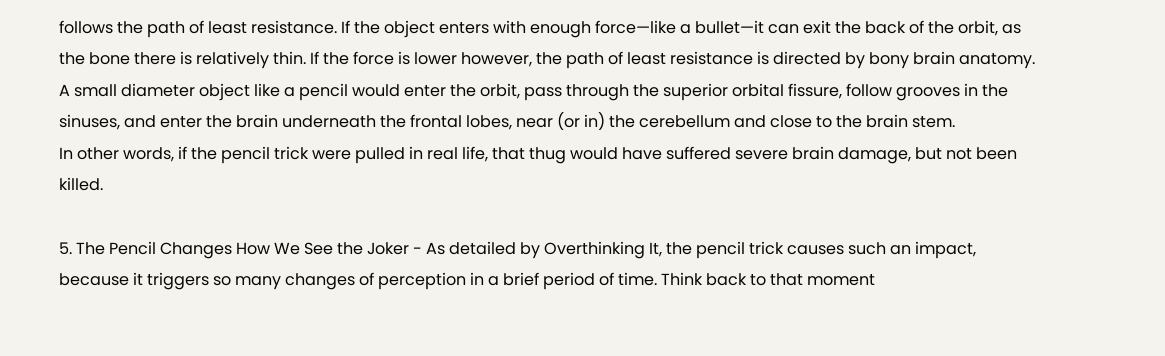follows the path of least resistance. If the object enters with enough force—like a bullet—it can exit the back of the orbit, as the bone there is relatively thin. If the force is lower however, the path of least resistance is directed by bony brain anatomy. A small diameter object like a pencil would enter the orbit, pass through the superior orbital fissure, follow grooves in the sinuses, and enter the brain underneath the frontal lobes, near (or in) the cerebellum and close to the brain stem.
In other words, if the pencil trick were pulled in real life, that thug would have suffered severe brain damage, but not been killed.

5. The Pencil Changes How We See the Joker - As detailed by Overthinking It, the pencil trick causes such an impact, because it triggers so many changes of perception in a brief period of time. Think back to that moment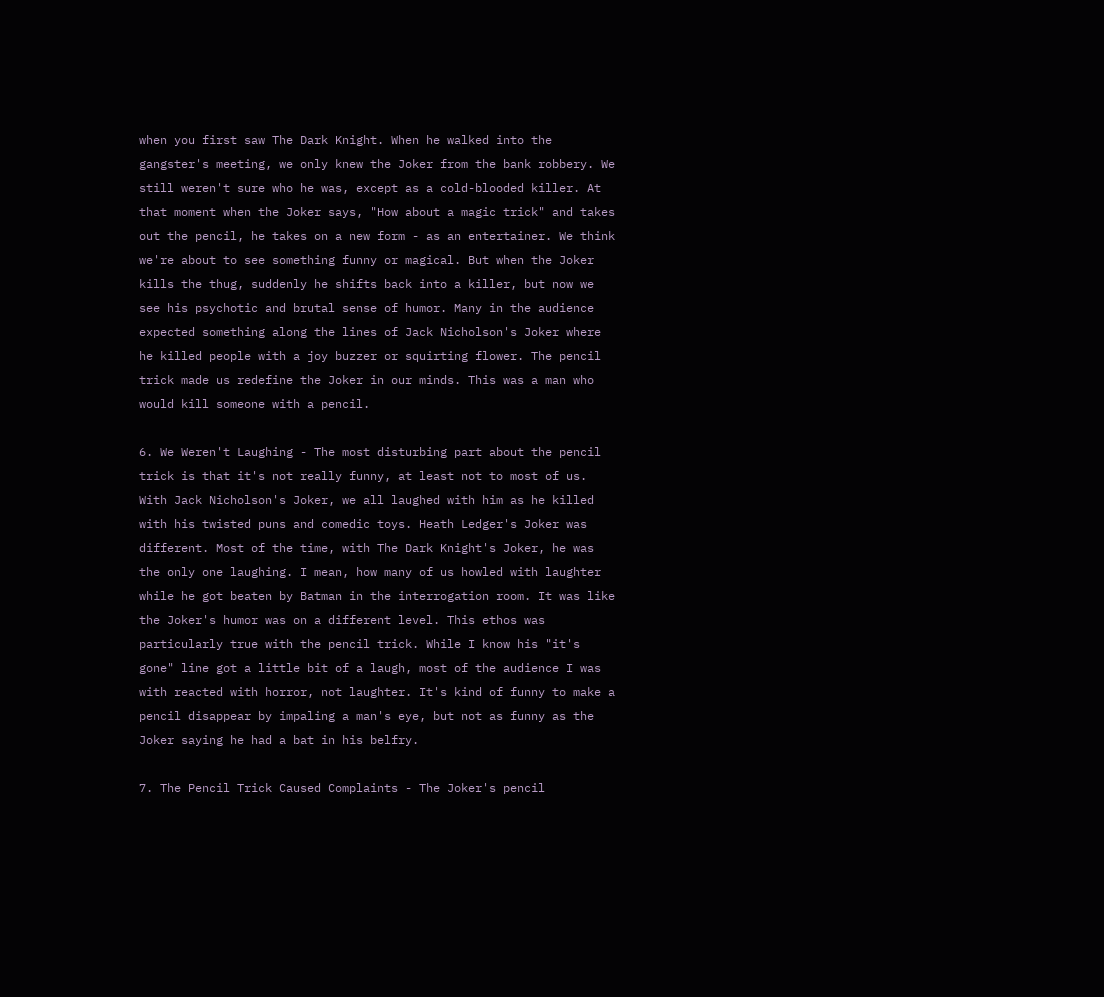when you first saw The Dark Knight. When he walked into the gangster's meeting, we only knew the Joker from the bank robbery. We still weren't sure who he was, except as a cold-blooded killer. At that moment when the Joker says, "How about a magic trick" and takes out the pencil, he takes on a new form - as an entertainer. We think we're about to see something funny or magical. But when the Joker kills the thug, suddenly he shifts back into a killer, but now we see his psychotic and brutal sense of humor. Many in the audience expected something along the lines of Jack Nicholson's Joker where he killed people with a joy buzzer or squirting flower. The pencil trick made us redefine the Joker in our minds. This was a man who would kill someone with a pencil.

6. We Weren't Laughing - The most disturbing part about the pencil trick is that it's not really funny, at least not to most of us. With Jack Nicholson's Joker, we all laughed with him as he killed with his twisted puns and comedic toys. Heath Ledger's Joker was different. Most of the time, with The Dark Knight's Joker, he was the only one laughing. I mean, how many of us howled with laughter while he got beaten by Batman in the interrogation room. It was like the Joker's humor was on a different level. This ethos was particularly true with the pencil trick. While I know his "it's gone" line got a little bit of a laugh, most of the audience I was with reacted with horror, not laughter. It's kind of funny to make a pencil disappear by impaling a man's eye, but not as funny as the Joker saying he had a bat in his belfry.

7. The Pencil Trick Caused Complaints - The Joker's pencil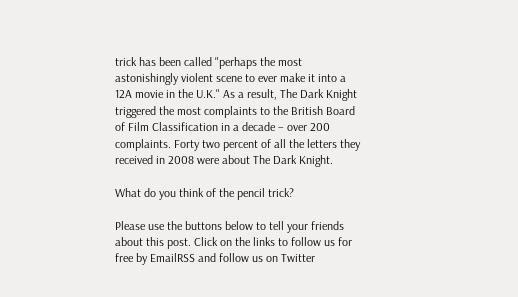trick has been called "perhaps the most astonishingly violent scene to ever make it into a 12A movie in the U.K." As a result, The Dark Knight triggered the most complaints to the British Board of Film Classification in a decade – over 200 complaints. Forty two percent of all the letters they received in 2008 were about The Dark Knight.

What do you think of the pencil trick?

Please use the buttons below to tell your friends about this post. Click on the links to follow us for free by EmailRSS and follow us on Twitter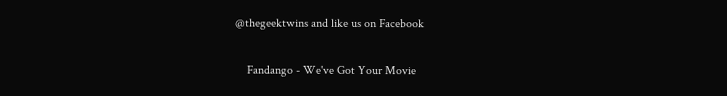@thegeektwins and like us on Facebook

    Fandango - We've Got Your Movie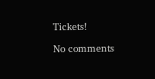Tickets!

No comments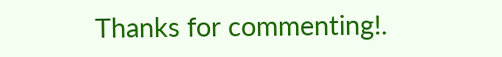Thanks for commenting!.